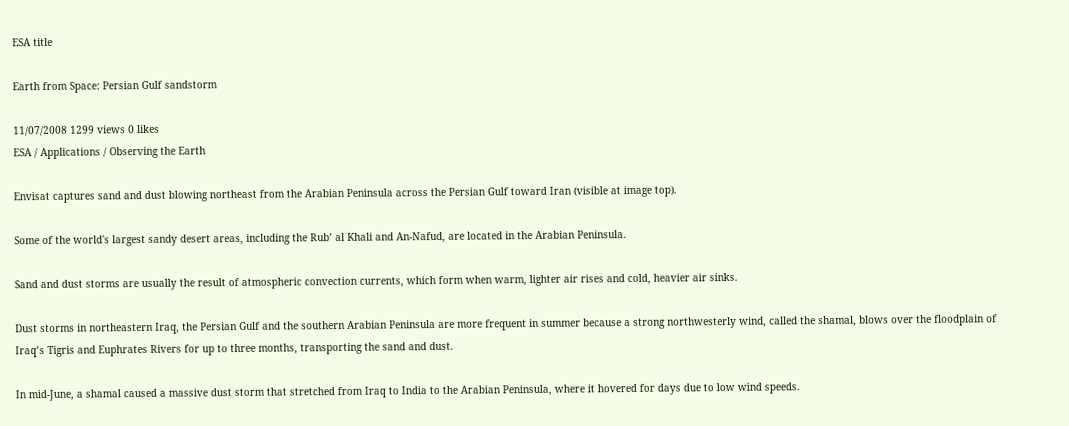ESA title

Earth from Space: Persian Gulf sandstorm

11/07/2008 1299 views 0 likes
ESA / Applications / Observing the Earth

Envisat captures sand and dust blowing northeast from the Arabian Peninsula across the Persian Gulf toward Iran (visible at image top).

Some of the world's largest sandy desert areas, including the Rub’ al Khali and An-Nafud, are located in the Arabian Peninsula.

Sand and dust storms are usually the result of atmospheric convection currents, which form when warm, lighter air rises and cold, heavier air sinks.

Dust storms in northeastern Iraq, the Persian Gulf and the southern Arabian Peninsula are more frequent in summer because a strong northwesterly wind, called the shamal, blows over the floodplain of Iraq’s Tigris and Euphrates Rivers for up to three months, transporting the sand and dust.

In mid-June, a shamal caused a massive dust storm that stretched from Iraq to India to the Arabian Peninsula, where it hovered for days due to low wind speeds.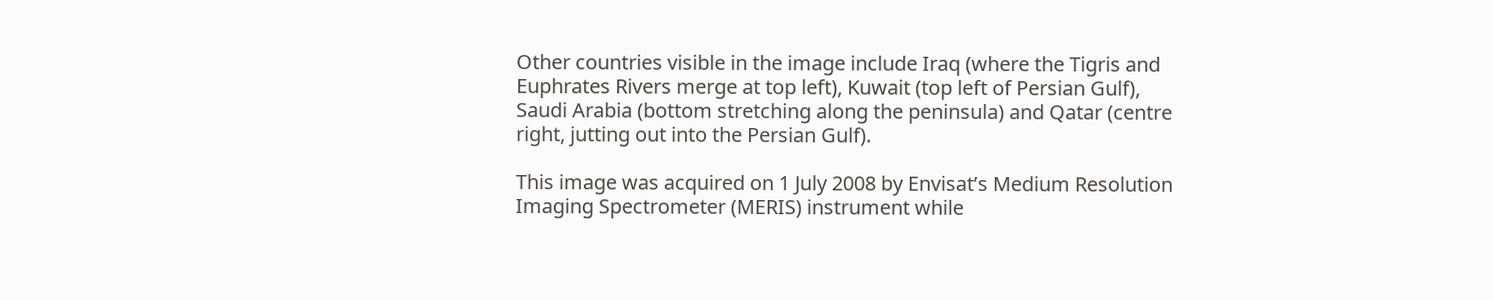Other countries visible in the image include Iraq (where the Tigris and Euphrates Rivers merge at top left), Kuwait (top left of Persian Gulf), Saudi Arabia (bottom stretching along the peninsula) and Qatar (centre right, jutting out into the Persian Gulf).

This image was acquired on 1 July 2008 by Envisat’s Medium Resolution Imaging Spectrometer (MERIS) instrument while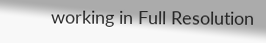working in Full Resolution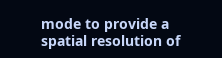mode to provide a spatial resolution of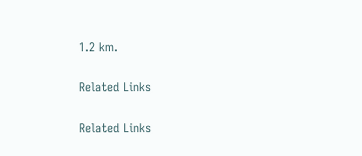1.2 km.

Related Links

Related Links